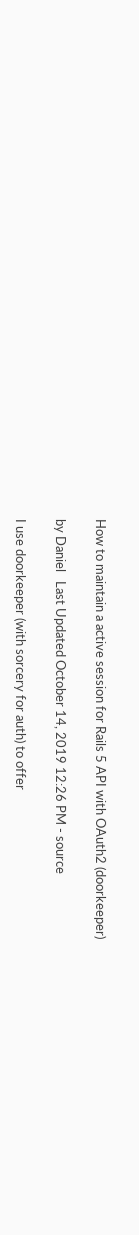How to maintain a active session for Rails 5 API with OAuth2 (doorkeeper)

by Daniel   Last Updated October 14, 2019 12:26 PM - source

I use doorkeeper (with sorcery for auth) to offer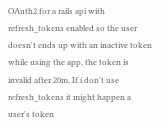OAuth2 for a rails api with refresh_tokens enabled so the user doesn't ends up with an inactive token while using the app, the token is invalid after 20m. If i don't use refresh_tokens it might happen a user's token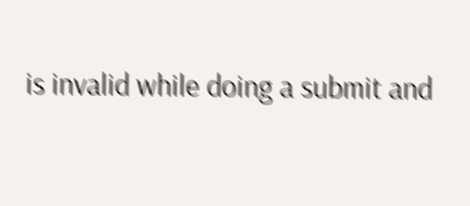is invalid while doing a submit and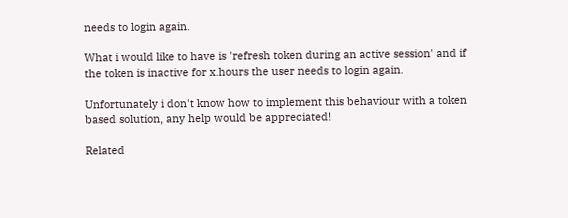needs to login again.

What i would like to have is 'refresh token during an active session' and if the token is inactive for x.hours the user needs to login again.

Unfortunately i don't know how to implement this behaviour with a token based solution, any help would be appreciated!

Related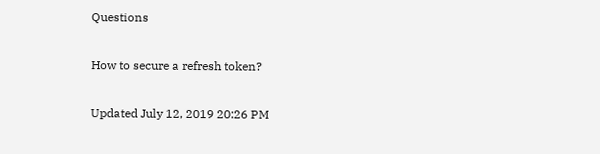Questions

How to secure a refresh token?

Updated July 12, 2019 20:26 PM